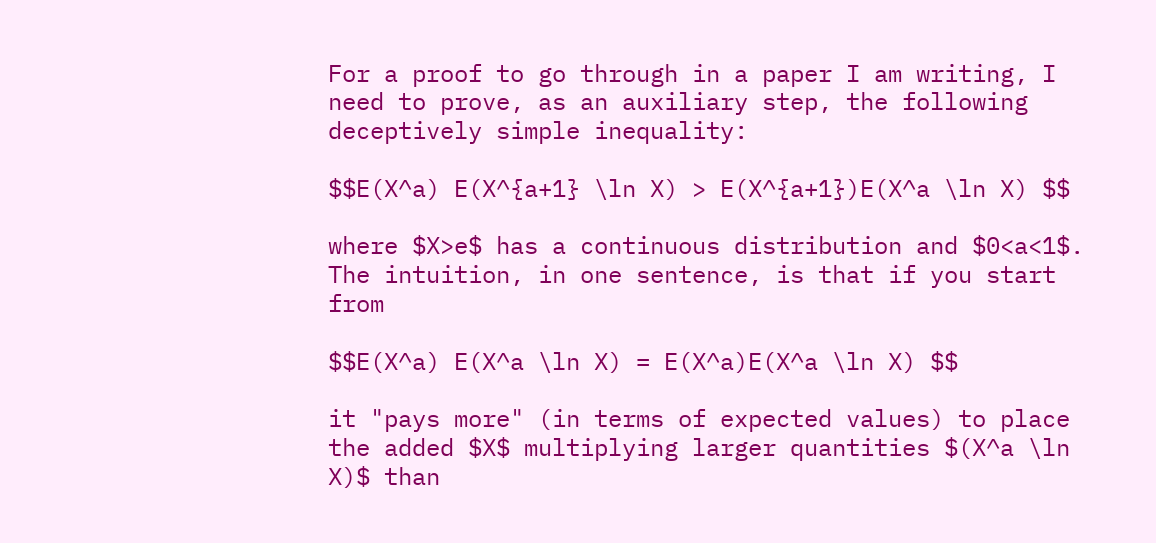For a proof to go through in a paper I am writing, I need to prove, as an auxiliary step, the following deceptively simple inequality:

$$E(X^a) E(X^{a+1} \ln X) > E(X^{a+1})E(X^a \ln X) $$

where $X>e$ has a continuous distribution and $0<a<1$. The intuition, in one sentence, is that if you start from

$$E(X^a) E(X^a \ln X) = E(X^a)E(X^a \ln X) $$

it "pays more" (in terms of expected values) to place the added $X$ multiplying larger quantities $(X^a \ln X)$ than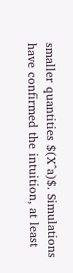smaller quantities $(X^a)$. Simulations have confirmed the intuition, at least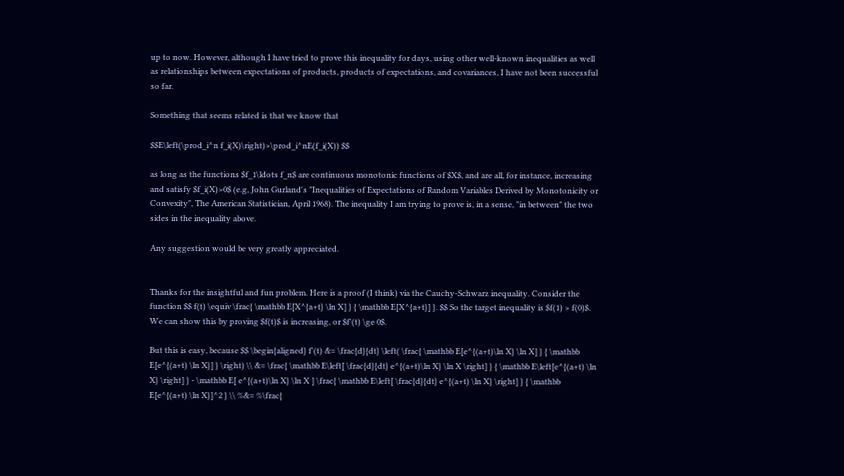up to now. However, although I have tried to prove this inequality for days, using other well-known inequalities as well as relationships between expectations of products, products of expectations, and covariances, I have not been successful so far.

Something that seems related is that we know that

$$E\left(\prod_i^n f_i(X)\right)>\prod_i^nE(f_i(X)) $$

as long as the functions $f_1\ldots f_n$ are continuous monotonic functions of $X$, and are all, for instance, increasing and satisfy $f_i(X)>0$ (e.g, John Gurland's "Inequalities of Expectations of Random Variables Derived by Monotonicity or Convexity", The American Statistician, April 1968). The inequality I am trying to prove is, in a sense, "in between" the two sides in the inequality above.

Any suggestion would be very greatly appreciated.


Thanks for the insightful and fun problem. Here is a proof (I think) via the Cauchy-Schwarz inequality. Consider the function $$ f(t) \equiv \frac{ \mathbb E[X^{a+t} \ln X] } { \mathbb E[X^{a+t}] }. $$ So the target inequality is $f(1) > f(0)$. We can show this by proving $f(t)$ is increasing, or $f'(t) \ge 0$.

But this is easy, because $$ \begin{aligned} f'(t) &= \frac{d}{dt} \left( \frac{ \mathbb E[e^{(a+t)\ln X} \ln X] } { \mathbb E[e^{(a+t) \ln X}] } \right) \\ &= \frac{ \mathbb E\left[ \frac{d}{dt} e^{(a+t)\ln X} \ln X \right] } { \mathbb E\left[e^{(a+t) \ln X} \right] } - \mathbb E[ e^{(a+t)\ln X} \ln X ] \frac{ \mathbb E\left[ \frac{d}{dt} e^{(a+t) \ln X} \right] } { \mathbb E[e^{(a+t) \ln X}]^2 } \\ %&= %\frac{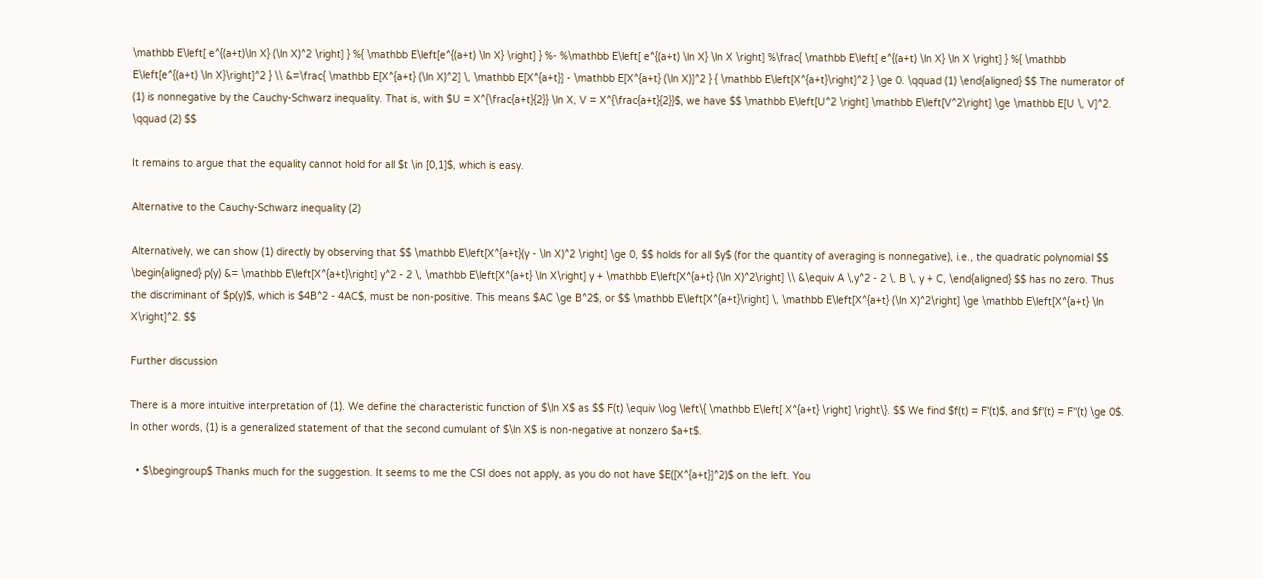\mathbb E\left[ e^{(a+t)\ln X} (\ln X)^2 \right] } %{ \mathbb E\left[e^{(a+t) \ln X} \right] } %- %\mathbb E\left[ e^{(a+t) \ln X} \ln X \right] %\frac{ \mathbb E\left[ e^{(a+t) \ln X} \ln X \right] } %{ \mathbb E\left[e^{(a+t) \ln X}\right]^2 } \\ &=\frac{ \mathbb E[X^{a+t} (\ln X)^2] \, \mathbb E[X^{a+t}] - \mathbb E[X^{a+t} (\ln X)]^2 } { \mathbb E\left[X^{a+t}\right]^2 } \ge 0. \qquad (1) \end{aligned} $$ The numerator of (1) is nonnegative by the Cauchy-Schwarz inequality. That is, with $U = X^{\frac{a+t}{2}} \ln X, V = X^{\frac{a+t}{2}}$, we have $$ \mathbb E\left[U^2 \right] \mathbb E\left[V^2\right] \ge \mathbb E[U \, V]^2. \qquad (2) $$

It remains to argue that the equality cannot hold for all $t \in [0,1]$, which is easy.

Alternative to the Cauchy-Schwarz inequality (2)

Alternatively, we can show (1) directly by observing that $$ \mathbb E\left[X^{a+t}(y - \ln X)^2 \right] \ge 0, $$ holds for all $y$ (for the quantity of averaging is nonnegative), i.e., the quadratic polynomial $$ \begin{aligned} p(y) &= \mathbb E\left[X^{a+t}\right] y^2 - 2 \, \mathbb E\left[X^{a+t} \ln X\right] y + \mathbb E\left[X^{a+t} (\ln X)^2\right] \\ &\equiv A \,y^2 - 2 \, B \, y + C, \end{aligned} $$ has no zero. Thus the discriminant of $p(y)$, which is $4B^2 - 4AC$, must be non-positive. This means $AC \ge B^2$, or $$ \mathbb E\left[X^{a+t}\right] \, \mathbb E\left[X^{a+t} (\ln X)^2\right] \ge \mathbb E\left[X^{a+t} \ln X\right]^2. $$

Further discussion

There is a more intuitive interpretation of (1). We define the characteristic function of $\ln X$ as $$ F(t) \equiv \log \left\{ \mathbb E\left[ X^{a+t} \right] \right\}. $$ We find $f(t) = F'(t)$, and $f'(t) = F''(t) \ge 0$. In other words, (1) is a generalized statement of that the second cumulant of $\ln X$ is non-negative at nonzero $a+t$.

  • $\begingroup$ Thanks much for the suggestion. It seems to me the CSI does not apply, as you do not have $E([X^{a+t}]^2)$ on the left. You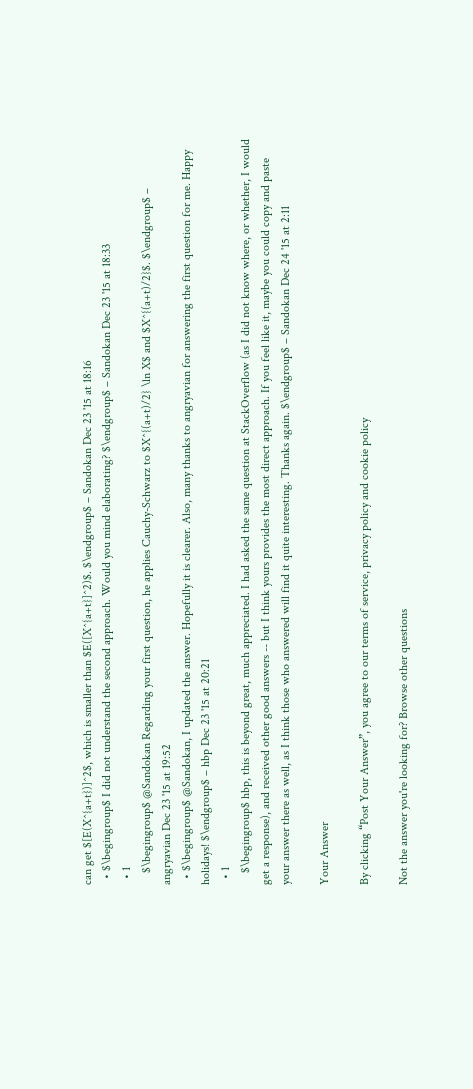can get $[E(X^{a+t})]^2$, which is smaller than $E([X^{a+t}]^2)$. $\endgroup$ – Sandokan Dec 23 '15 at 18:16
  • $\begingroup$ I did not understand the second approach. Would you mind elaborating? $\endgroup$ – Sandokan Dec 23 '15 at 18:33
  • 1
    $\begingroup$ @Sandokan Regarding your first question, he applies Cauchy-Schwarz to $X^{(a+t)/2} \ln X$ and $X^{(a+t)/2}$. $\endgroup$ – angryavian Dec 23 '15 at 19:52
  • $\begingroup$ @Sandokan, I updated the answer. Hopefully it is clearer. Also, many thanks to angryavian for answering the first question for me. Happy holidays! $\endgroup$ – hbp Dec 23 '15 at 20:21
  • 1
    $\begingroup$ hbp, this is beyond great, much appreciated. I had asked the same question at StackOverflow (as I did not know where, or whether, I would get a response), and received other good answers -- but I think yours provides the most direct approach. If you feel like it, maybe you could copy and paste your answer there as well, as I think those who answered will find it quite interesting. Thanks again. $\endgroup$ – Sandokan Dec 24 '15 at 2:11

Your Answer

By clicking “Post Your Answer”, you agree to our terms of service, privacy policy and cookie policy

Not the answer you're looking for? Browse other questions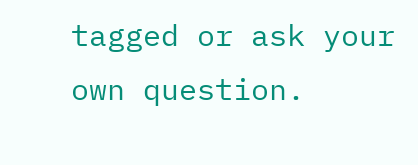tagged or ask your own question.